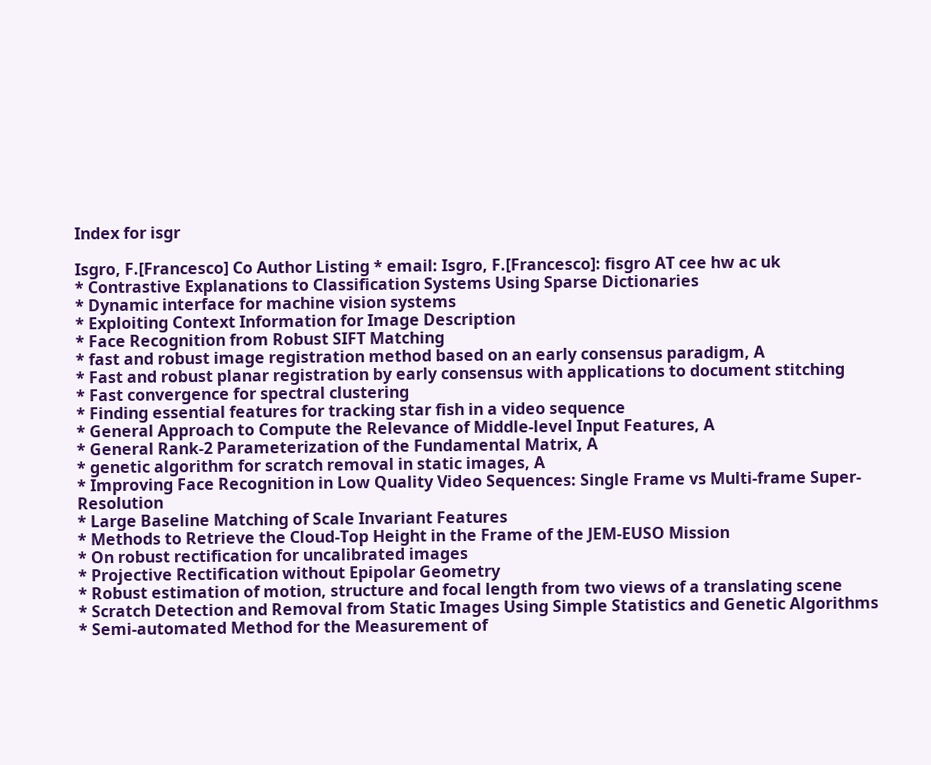Index for isgr

Isgro, F.[Francesco] Co Author Listing * email: Isgro, F.[Francesco]: fisgro AT cee hw ac uk
* Contrastive Explanations to Classification Systems Using Sparse Dictionaries
* Dynamic interface for machine vision systems
* Exploiting Context Information for Image Description
* Face Recognition from Robust SIFT Matching
* fast and robust image registration method based on an early consensus paradigm, A
* Fast and robust planar registration by early consensus with applications to document stitching
* Fast convergence for spectral clustering
* Finding essential features for tracking star fish in a video sequence
* General Approach to Compute the Relevance of Middle-level Input Features, A
* General Rank-2 Parameterization of the Fundamental Matrix, A
* genetic algorithm for scratch removal in static images, A
* Improving Face Recognition in Low Quality Video Sequences: Single Frame vs Multi-frame Super-Resolution
* Large Baseline Matching of Scale Invariant Features
* Methods to Retrieve the Cloud-Top Height in the Frame of the JEM-EUSO Mission
* On robust rectification for uncalibrated images
* Projective Rectification without Epipolar Geometry
* Robust estimation of motion, structure and focal length from two views of a translating scene
* Scratch Detection and Removal from Static Images Using Simple Statistics and Genetic Algorithms
* Semi-automated Method for the Measurement of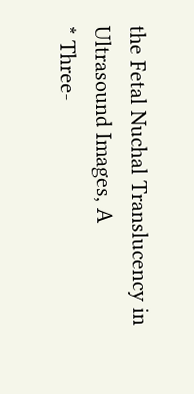the Fetal Nuchal Translucency in Ultrasound Images, A
* Three-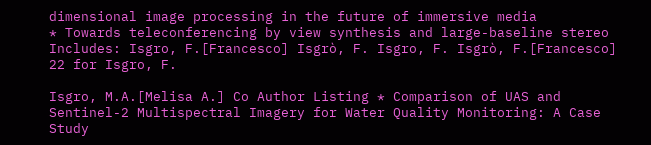dimensional image processing in the future of immersive media
* Towards teleconferencing by view synthesis and large-baseline stereo
Includes: Isgro, F.[Francesco] Isgrò, F. Isgro, F. Isgrò, F.[Francesco]
22 for Isgro, F.

Isgro, M.A.[Melisa A.] Co Author Listing * Comparison of UAS and Sentinel-2 Multispectral Imagery for Water Quality Monitoring: A Case Study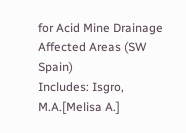for Acid Mine Drainage Affected Areas (SW Spain)
Includes: Isgro, M.A.[Melisa A.]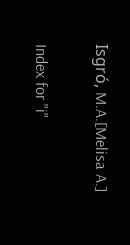Isgró, M.A.[Melisa A.]

Index for "i"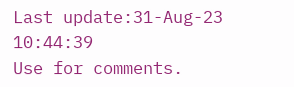Last update:31-Aug-23 10:44:39
Use for comments.